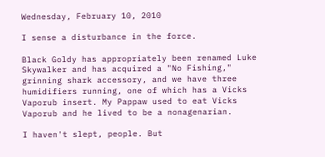Wednesday, February 10, 2010

I sense a disturbance in the force.

Black Goldy has appropriately been renamed Luke Skywalker and has acquired a "No Fishing," grinning shark accessory, and we have three humidifiers running, one of which has a Vicks Vaporub insert. My Pappaw used to eat Vicks Vaporub and he lived to be a nonagenarian.

I haven't slept, people. But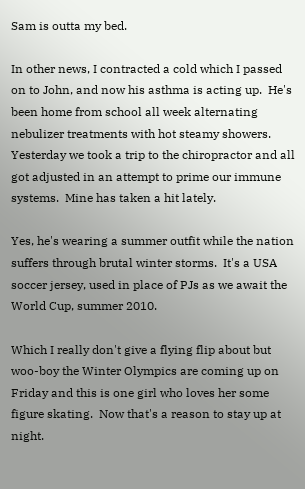Sam is outta my bed.

In other news, I contracted a cold which I passed on to John, and now his asthma is acting up.  He's been home from school all week alternating nebulizer treatments with hot steamy showers.  Yesterday we took a trip to the chiropractor and all got adjusted in an attempt to prime our immune systems.  Mine has taken a hit lately.

Yes, he's wearing a summer outfit while the nation suffers through brutal winter storms.  It's a USA soccer jersey, used in place of PJs as we await the World Cup, summer 2010.

Which I really don't give a flying flip about but woo-boy the Winter Olympics are coming up on Friday and this is one girl who loves her some figure skating.  Now that's a reason to stay up at night.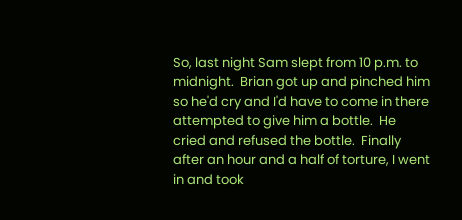So, last night Sam slept from 10 p.m. to midnight.  Brian got up and pinched him so he'd cry and I'd have to come in there attempted to give him a bottle.  He cried and refused the bottle.  Finally after an hour and a half of torture, I went in and took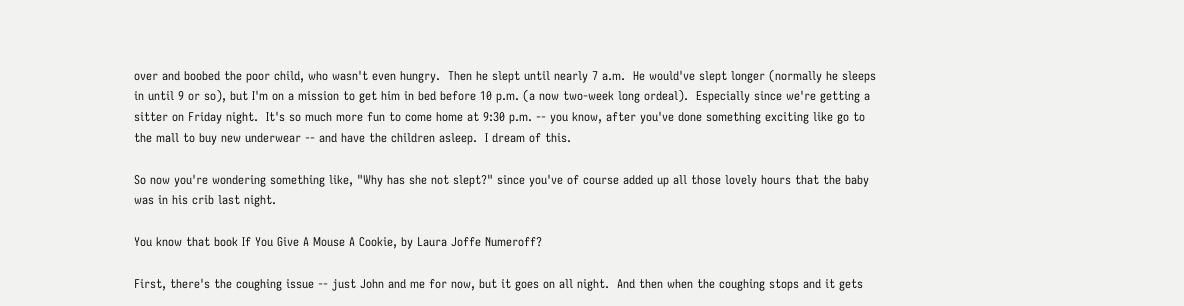over and boobed the poor child, who wasn't even hungry.  Then he slept until nearly 7 a.m.  He would've slept longer (normally he sleeps in until 9 or so), but I'm on a mission to get him in bed before 10 p.m. (a now two-week long ordeal).  Especially since we're getting a sitter on Friday night.  It's so much more fun to come home at 9:30 p.m. -- you know, after you've done something exciting like go to the mall to buy new underwear -- and have the children asleep.  I dream of this.

So now you're wondering something like, "Why has she not slept?" since you've of course added up all those lovely hours that the baby was in his crib last night.

You know that book If You Give A Mouse A Cookie, by Laura Joffe Numeroff?

First, there's the coughing issue -- just John and me for now, but it goes on all night.  And then when the coughing stops and it gets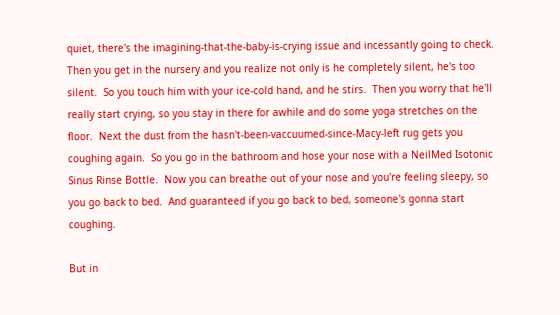quiet, there's the imagining-that-the-baby-is-crying issue and incessantly going to check.  Then you get in the nursery and you realize not only is he completely silent, he's too silent.  So you touch him with your ice-cold hand, and he stirs.  Then you worry that he'll really start crying, so you stay in there for awhile and do some yoga stretches on the floor.  Next the dust from the hasn't-been-vaccuumed-since-Macy-left rug gets you coughing again.  So you go in the bathroom and hose your nose with a NeilMed Isotonic Sinus Rinse Bottle.  Now you can breathe out of your nose and you're feeling sleepy, so you go back to bed.  And guaranteed if you go back to bed, someone's gonna start coughing.

But in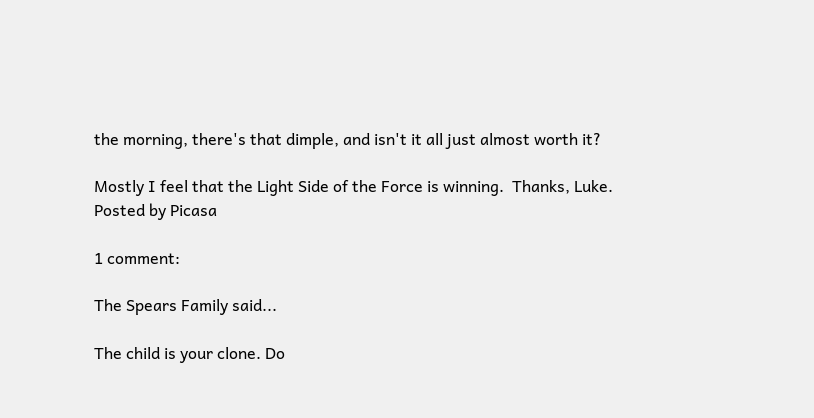the morning, there's that dimple, and isn't it all just almost worth it?

Mostly I feel that the Light Side of the Force is winning.  Thanks, Luke.
Posted by Picasa

1 comment:

The Spears Family said...

The child is your clone. Do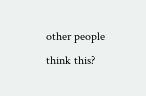other people think this?